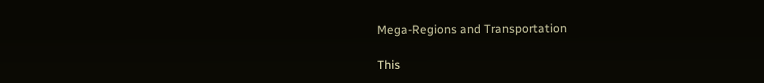Mega-Regions and Transportation

This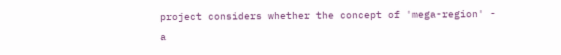project considers whether the concept of 'mega-region' - a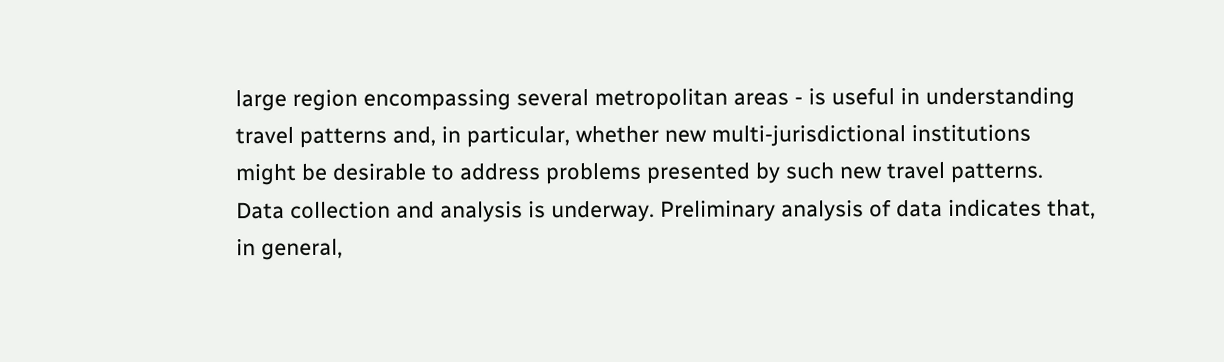large region encompassing several metropolitan areas - is useful in understanding travel patterns and, in particular, whether new multi-jurisdictional institutions might be desirable to address problems presented by such new travel patterns. Data collection and analysis is underway. Preliminary analysis of data indicates that, in general,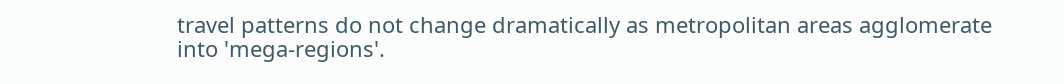travel patterns do not change dramatically as metropolitan areas agglomerate into 'mega-regions'.